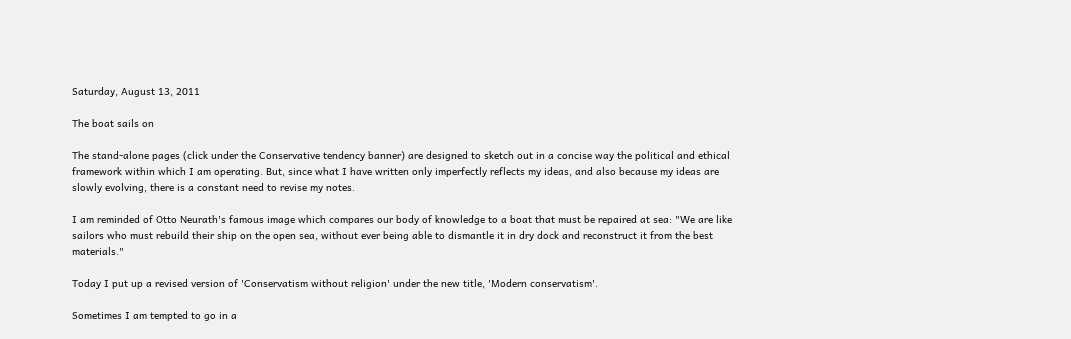Saturday, August 13, 2011

The boat sails on

The stand-alone pages (click under the Conservative tendency banner) are designed to sketch out in a concise way the political and ethical framework within which I am operating. But, since what I have written only imperfectly reflects my ideas, and also because my ideas are slowly evolving, there is a constant need to revise my notes.

I am reminded of Otto Neurath's famous image which compares our body of knowledge to a boat that must be repaired at sea: "We are like sailors who must rebuild their ship on the open sea, without ever being able to dismantle it in dry dock and reconstruct it from the best materials."

Today I put up a revised version of 'Conservatism without religion' under the new title, 'Modern conservatism'.

Sometimes I am tempted to go in a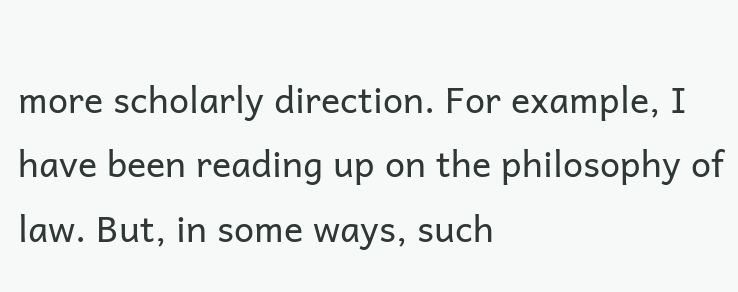more scholarly direction. For example, I have been reading up on the philosophy of law. But, in some ways, such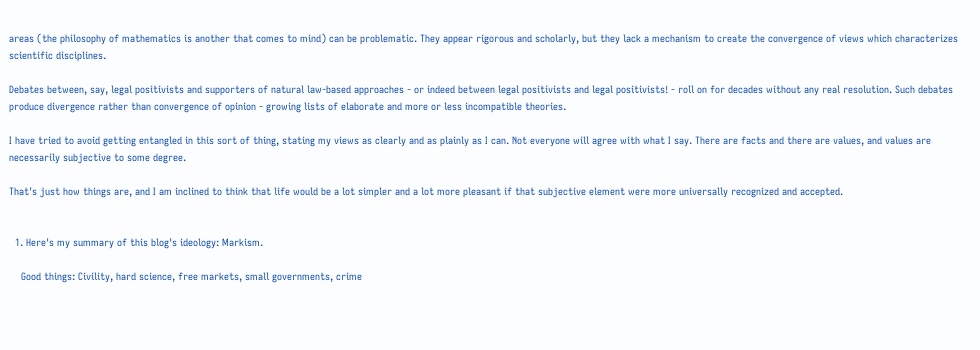areas (the philosophy of mathematics is another that comes to mind) can be problematic. They appear rigorous and scholarly, but they lack a mechanism to create the convergence of views which characterizes scientific disciplines.

Debates between, say, legal positivists and supporters of natural law-based approaches - or indeed between legal positivists and legal positivists! - roll on for decades without any real resolution. Such debates produce divergence rather than convergence of opinion - growing lists of elaborate and more or less incompatible theories.

I have tried to avoid getting entangled in this sort of thing, stating my views as clearly and as plainly as I can. Not everyone will agree with what I say. There are facts and there are values, and values are necessarily subjective to some degree.

That's just how things are, and I am inclined to think that life would be a lot simpler and a lot more pleasant if that subjective element were more universally recognized and accepted.


  1. Here's my summary of this blog's ideology: Markism.

    Good things: Civility, hard science, free markets, small governments, crime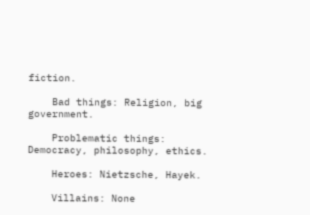fiction.

    Bad things: Religion, big government.

    Problematic things: Democracy, philosophy, ethics.

    Heroes: Nietzsche, Hayek.

    Villains: None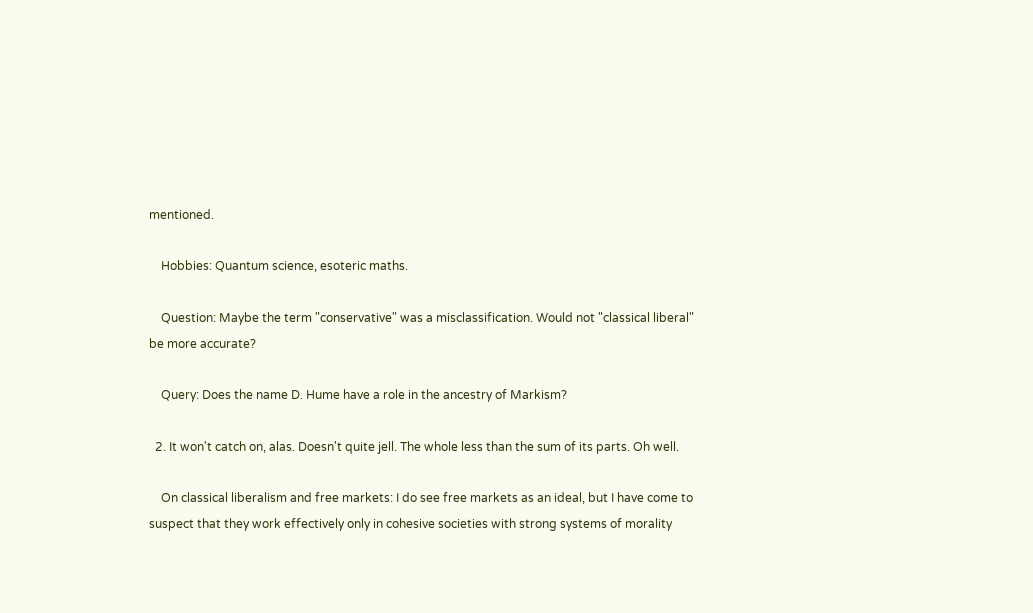mentioned.

    Hobbies: Quantum science, esoteric maths.

    Question: Maybe the term "conservative" was a misclassification. Would not "classical liberal" be more accurate?

    Query: Does the name D. Hume have a role in the ancestry of Markism?

  2. It won't catch on, alas. Doesn't quite jell. The whole less than the sum of its parts. Oh well.

    On classical liberalism and free markets: I do see free markets as an ideal, but I have come to suspect that they work effectively only in cohesive societies with strong systems of morality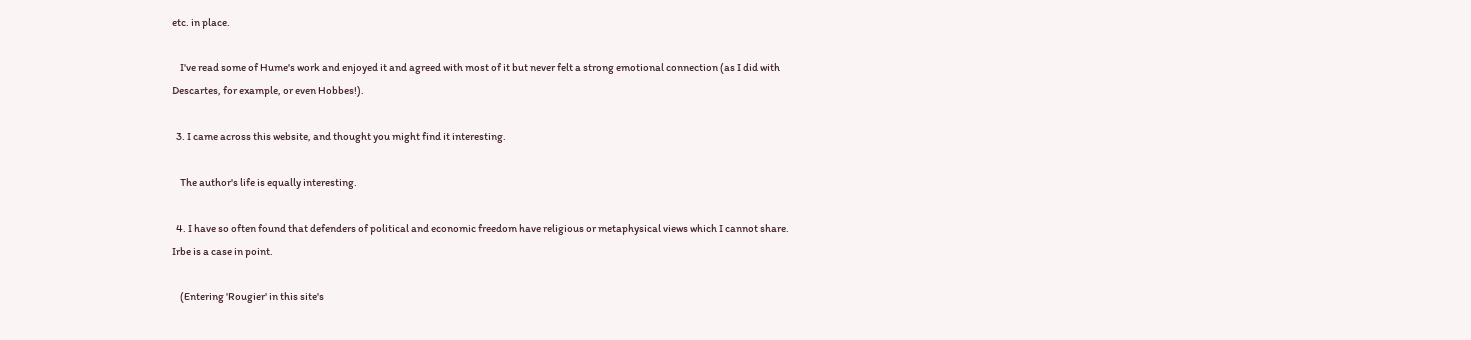etc. in place.

    I've read some of Hume's work and enjoyed it and agreed with most of it but never felt a strong emotional connection (as I did with Descartes, for example, or even Hobbes!).

  3. I came across this website, and thought you might find it interesting.

    The author's life is equally interesting.

  4. I have so often found that defenders of political and economic freedom have religious or metaphysical views which I cannot share. Irbe is a case in point.

    (Entering 'Rougier' in this site's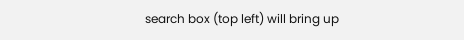search box (top left) will bring up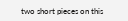two short pieces on this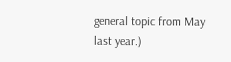general topic from May last year.)